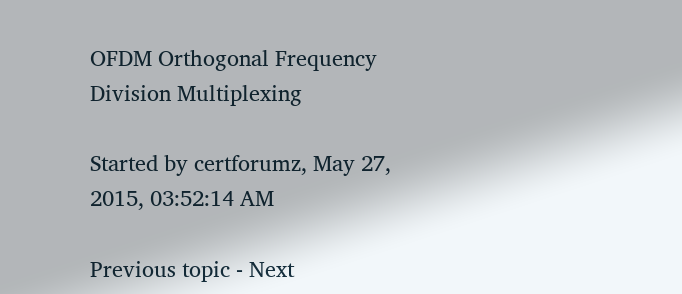OFDM Orthogonal Frequency Division Multiplexing

Started by certforumz, May 27, 2015, 03:52:14 AM

Previous topic - Next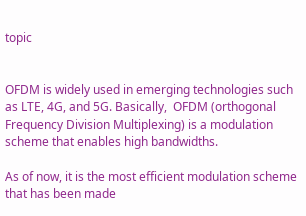topic


OFDM is widely used in emerging technologies such as LTE, 4G, and 5G. Basically,  OFDM (orthogonal Frequency Division Multiplexing) is a modulation scheme that enables high bandwidths.

As of now, it is the most efficient modulation scheme that has been made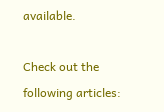available.

Check out the following articles: